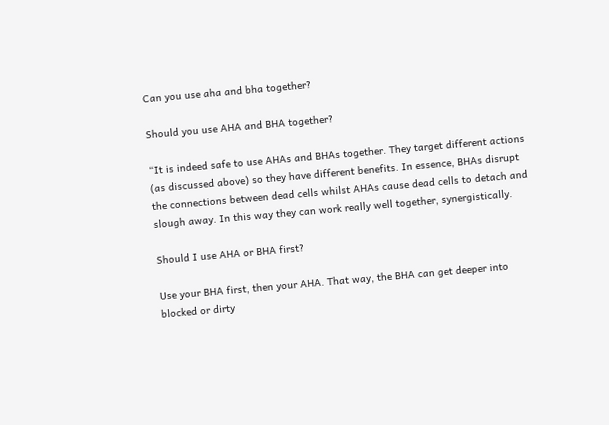Can you use aha and bha together?

Should you use AHA and BHA together?

“It is indeed safe to use AHAs and BHAs together. They target different actions (as discussed above) so they have different benefits. In essence, BHAs disrupt the connections between dead cells whilst AHAs cause dead cells to detach and slough away. In this way they can work really well together, synergistically.

Should I use AHA or BHA first?

Use your BHA first, then your AHA. That way, the BHA can get deeper into blocked or dirty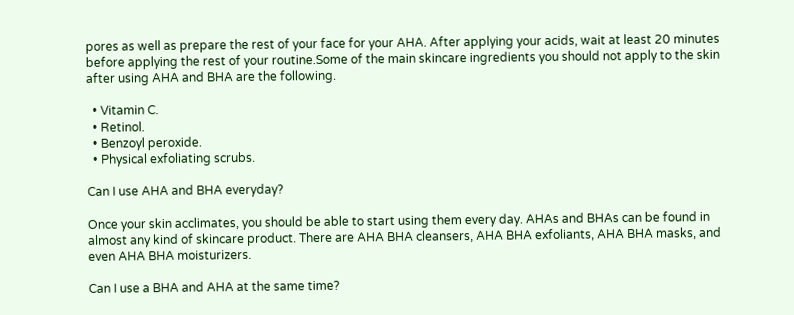pores as well as prepare the rest of your face for your AHA. After applying your acids, wait at least 20 minutes before applying the rest of your routine.Some of the main skincare ingredients you should not apply to the skin after using AHA and BHA are the following.

  • Vitamin C.
  • Retinol.
  • Benzoyl peroxide.
  • Physical exfoliating scrubs.

Can I use AHA and BHA everyday?

Once your skin acclimates, you should be able to start using them every day. AHAs and BHAs can be found in almost any kind of skincare product. There are AHA BHA cleansers, AHA BHA exfoliants, AHA BHA masks, and even AHA BHA moisturizers.

Can I use a BHA and AHA at the same time?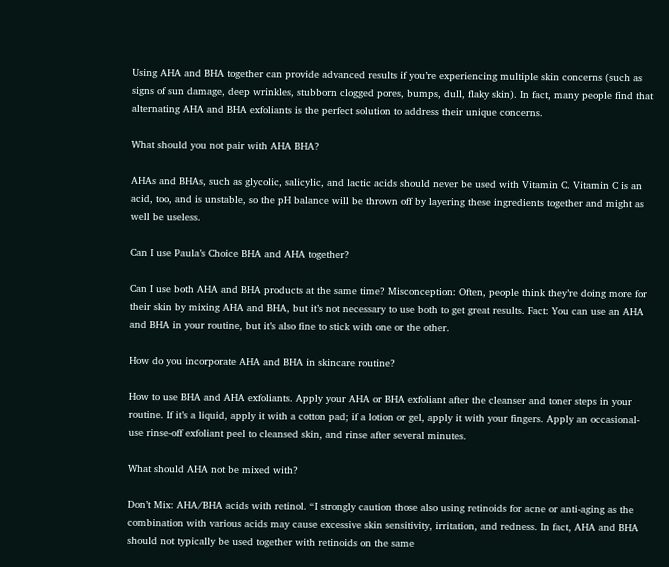Using AHA and BHA together can provide advanced results if you’re experiencing multiple skin concerns (such as signs of sun damage, deep wrinkles, stubborn clogged pores, bumps, dull, flaky skin). In fact, many people find that alternating AHA and BHA exfoliants is the perfect solution to address their unique concerns.

What should you not pair with AHA BHA?

AHAs and BHAs, such as glycolic, salicylic, and lactic acids should never be used with Vitamin C. Vitamin C is an acid, too, and is unstable, so the pH balance will be thrown off by layering these ingredients together and might as well be useless.

Can I use Paula’s Choice BHA and AHA together?

Can I use both AHA and BHA products at the same time? Misconception: Often, people think they’re doing more for their skin by mixing AHA and BHA, but it’s not necessary to use both to get great results. Fact: You can use an AHA and BHA in your routine, but it’s also fine to stick with one or the other.

How do you incorporate AHA and BHA in skincare routine?

How to use BHA and AHA exfoliants. Apply your AHA or BHA exfoliant after the cleanser and toner steps in your routine. If it’s a liquid, apply it with a cotton pad; if a lotion or gel, apply it with your fingers. Apply an occasional-use rinse-off exfoliant peel to cleansed skin, and rinse after several minutes.

What should AHA not be mixed with?

Don’t Mix: AHA/BHA acids with retinol. “I strongly caution those also using retinoids for acne or anti-aging as the combination with various acids may cause excessive skin sensitivity, irritation, and redness. In fact, AHA and BHA should not typically be used together with retinoids on the same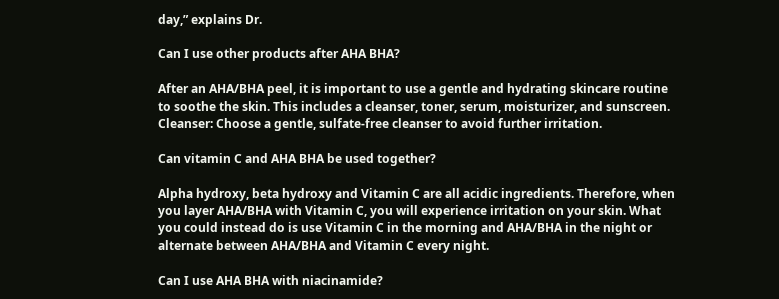day,” explains Dr.

Can I use other products after AHA BHA?

After an AHA/BHA peel, it is important to use a gentle and hydrating skincare routine to soothe the skin. This includes a cleanser, toner, serum, moisturizer, and sunscreen. Cleanser: Choose a gentle, sulfate-free cleanser to avoid further irritation.

Can vitamin C and AHA BHA be used together?

Alpha hydroxy, beta hydroxy and Vitamin C are all acidic ingredients. Therefore, when you layer AHA/BHA with Vitamin C, you will experience irritation on your skin. What you could instead do is use Vitamin C in the morning and AHA/BHA in the night or alternate between AHA/BHA and Vitamin C every night.

Can I use AHA BHA with niacinamide?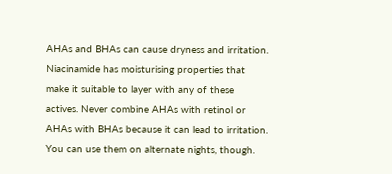AHAs and BHAs can cause dryness and irritation. Niacinamide has moisturising properties that make it suitable to layer with any of these actives. Never combine AHAs with retinol or AHAs with BHAs because it can lead to irritation. You can use them on alternate nights, though.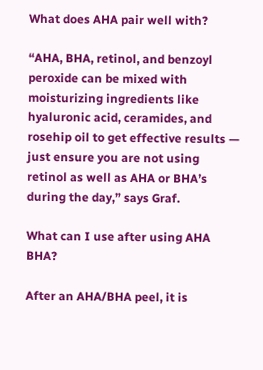What does AHA pair well with?

“AHA, BHA, retinol, and benzoyl peroxide can be mixed with moisturizing ingredients like hyaluronic acid, ceramides, and rosehip oil to get effective results — just ensure you are not using retinol as well as AHA or BHA’s during the day,” says Graf.

What can I use after using AHA BHA?

After an AHA/BHA peel, it is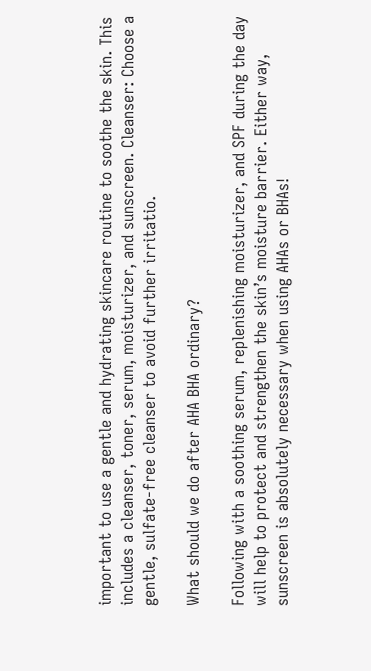important to use a gentle and hydrating skincare routine to soothe the skin. This includes a cleanser, toner, serum, moisturizer, and sunscreen. Cleanser: Choose a gentle, sulfate-free cleanser to avoid further irritatio.

What should we do after AHA BHA ordinary?

Following with a soothing serum, replenishing moisturizer, and SPF during the day will help to protect and strengthen the skin’s moisture barrier. Either way, sunscreen is absolutely necessary when using AHAs or BHAs!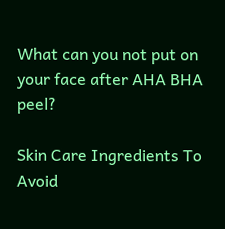What can you not put on your face after AHA BHA peel?

Skin Care Ingredients To Avoid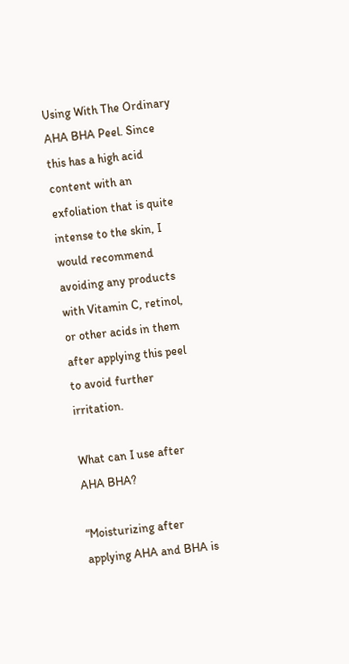Using With The Ordinary AHA BHA Peel. Since this has a high acid content with an exfoliation that is quite intense to the skin, I would recommend avoiding any products with Vitamin C, retinol, or other acids in them after applying this peel to avoid further irritation.

What can I use after AHA BHA?

“Moisturizing after applying AHA and BHA is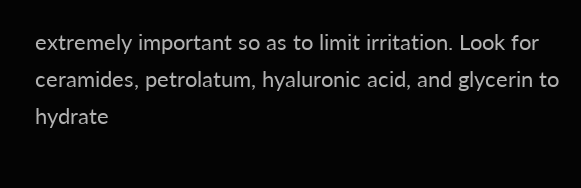extremely important so as to limit irritation. Look for ceramides, petrolatum, hyaluronic acid, and glycerin to hydrate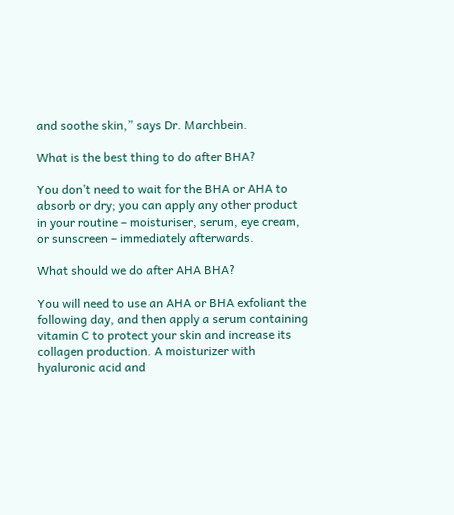and soothe skin,” says Dr. Marchbein.

What is the best thing to do after BHA?

You don’t need to wait for the BHA or AHA to absorb or dry; you can apply any other product in your routine – moisturiser, serum, eye cream, or sunscreen – immediately afterwards.

What should we do after AHA BHA?

You will need to use an AHA or BHA exfoliant the following day, and then apply a serum containing vitamin C to protect your skin and increase its collagen production. A moisturizer with hyaluronic acid and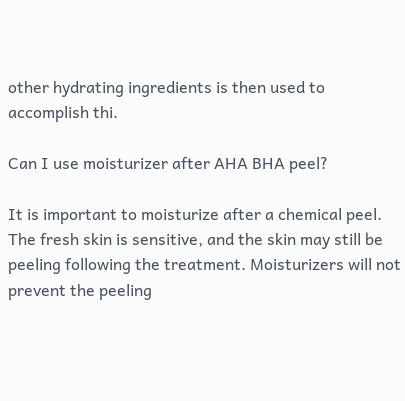other hydrating ingredients is then used to accomplish thi.

Can I use moisturizer after AHA BHA peel?

It is important to moisturize after a chemical peel. The fresh skin is sensitive, and the skin may still be peeling following the treatment. Moisturizers will not prevent the peeling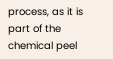process, as it is part of the chemical peel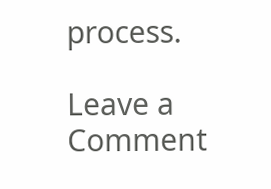process.

Leave a Comment